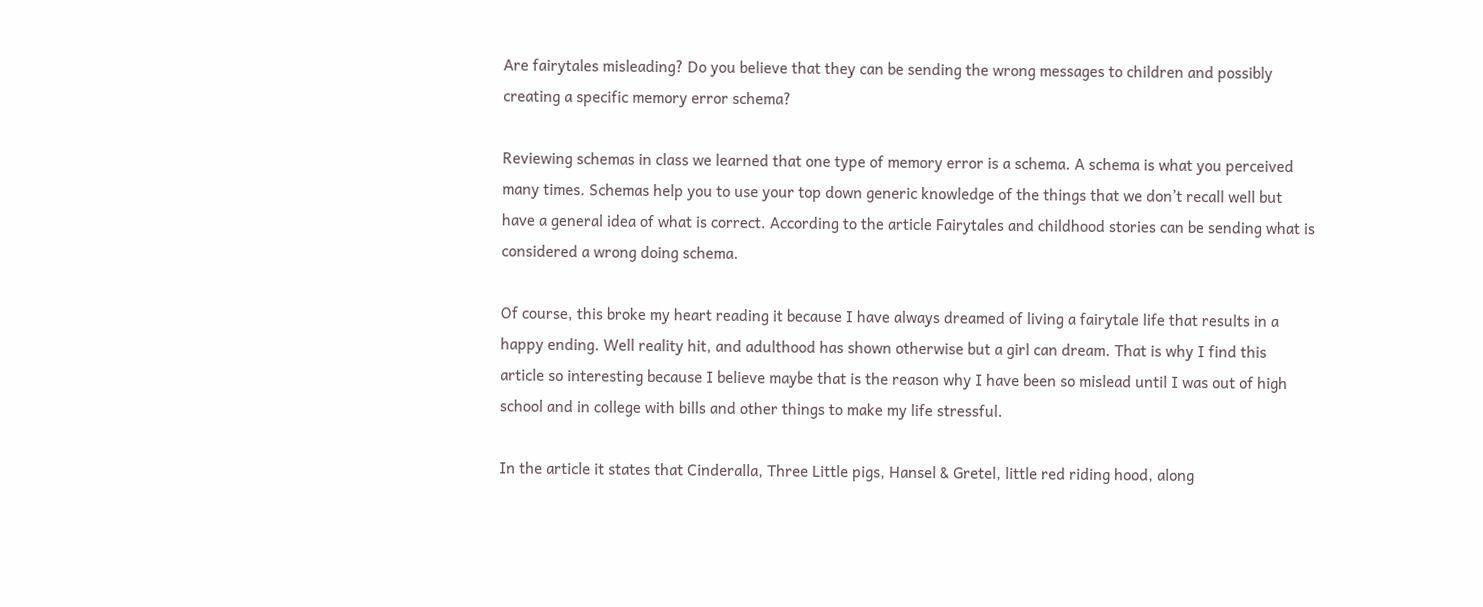Are fairytales misleading? Do you believe that they can be sending the wrong messages to children and possibly creating a specific memory error schema?

Reviewing schemas in class we learned that one type of memory error is a schema. A schema is what you perceived many times. Schemas help you to use your top down generic knowledge of the things that we don’t recall well but have a general idea of what is correct. According to the article Fairytales and childhood stories can be sending what is considered a wrong doing schema.

Of course, this broke my heart reading it because I have always dreamed of living a fairytale life that results in a happy ending. Well reality hit, and adulthood has shown otherwise but a girl can dream. That is why I find this article so interesting because I believe maybe that is the reason why I have been so mislead until I was out of high school and in college with bills and other things to make my life stressful.

In the article it states that Cinderalla, Three Little pigs, Hansel & Gretel, little red riding hood, along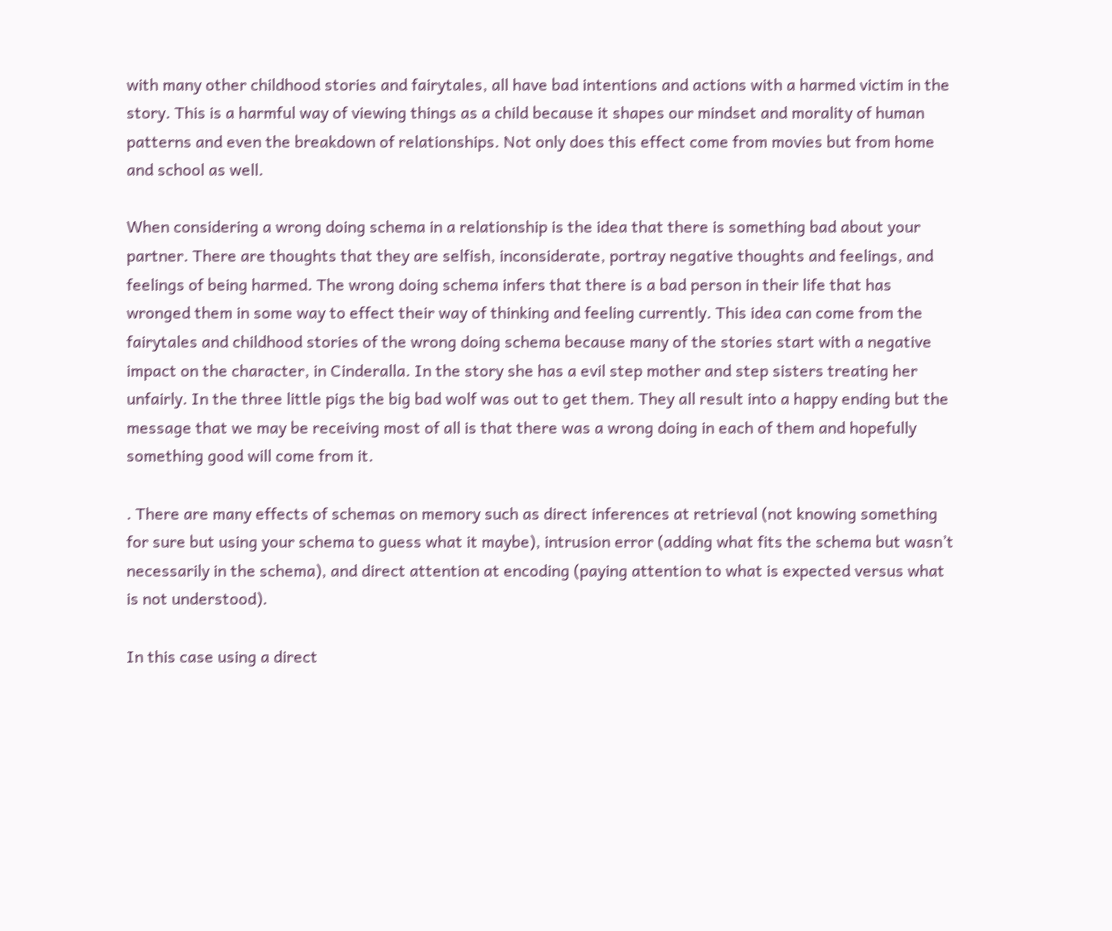with many other childhood stories and fairytales, all have bad intentions and actions with a harmed victim in the story. This is a harmful way of viewing things as a child because it shapes our mindset and morality of human patterns and even the breakdown of relationships. Not only does this effect come from movies but from home and school as well.

When considering a wrong doing schema in a relationship is the idea that there is something bad about your partner. There are thoughts that they are selfish, inconsiderate, portray negative thoughts and feelings, and feelings of being harmed. The wrong doing schema infers that there is a bad person in their life that has wronged them in some way to effect their way of thinking and feeling currently. This idea can come from the fairytales and childhood stories of the wrong doing schema because many of the stories start with a negative impact on the character, in Cinderalla. In the story she has a evil step mother and step sisters treating her unfairly. In the three little pigs the big bad wolf was out to get them. They all result into a happy ending but the message that we may be receiving most of all is that there was a wrong doing in each of them and hopefully something good will come from it.

. There are many effects of schemas on memory such as direct inferences at retrieval (not knowing something for sure but using your schema to guess what it maybe), intrusion error (adding what fits the schema but wasn’t necessarily in the schema), and direct attention at encoding (paying attention to what is expected versus what is not understood).

In this case using a direct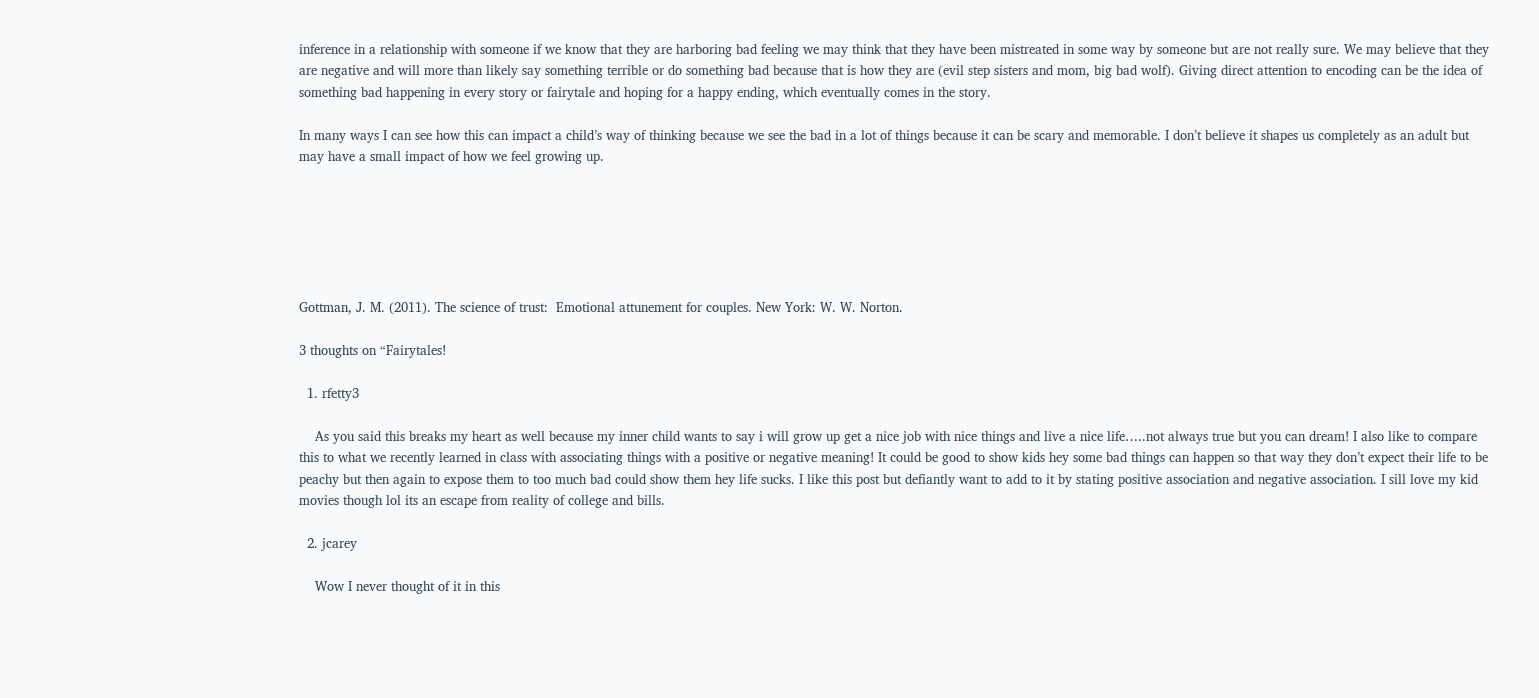inference in a relationship with someone if we know that they are harboring bad feeling we may think that they have been mistreated in some way by someone but are not really sure. We may believe that they are negative and will more than likely say something terrible or do something bad because that is how they are (evil step sisters and mom, big bad wolf). Giving direct attention to encoding can be the idea of something bad happening in every story or fairytale and hoping for a happy ending, which eventually comes in the story.

In many ways I can see how this can impact a child’s way of thinking because we see the bad in a lot of things because it can be scary and memorable. I don’t believe it shapes us completely as an adult but may have a small impact of how we feel growing up.






Gottman, J. M. (2011). The science of trust:  Emotional attunement for couples. New York: W. W. Norton.

3 thoughts on “Fairytales!

  1. rfetty3

    As you said this breaks my heart as well because my inner child wants to say i will grow up get a nice job with nice things and live a nice life…..not always true but you can dream! I also like to compare this to what we recently learned in class with associating things with a positive or negative meaning! It could be good to show kids hey some bad things can happen so that way they don’t expect their life to be peachy but then again to expose them to too much bad could show them hey life sucks. I like this post but defiantly want to add to it by stating positive association and negative association. I sill love my kid movies though lol its an escape from reality of college and bills.

  2. jcarey

    Wow I never thought of it in this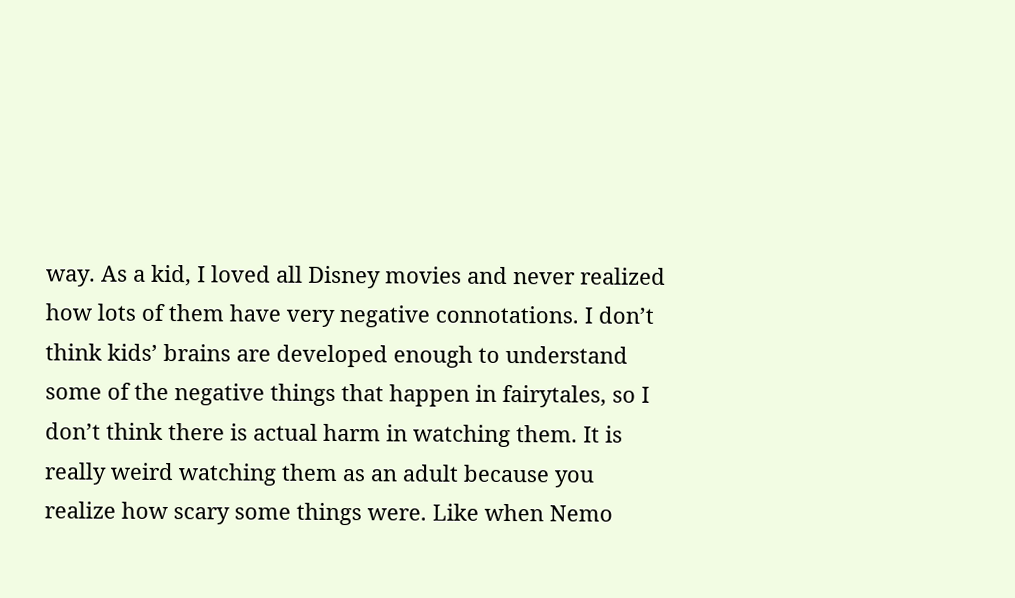way. As a kid, I loved all Disney movies and never realized how lots of them have very negative connotations. I don’t think kids’ brains are developed enough to understand some of the negative things that happen in fairytales, so I don’t think there is actual harm in watching them. It is really weird watching them as an adult because you realize how scary some things were. Like when Nemo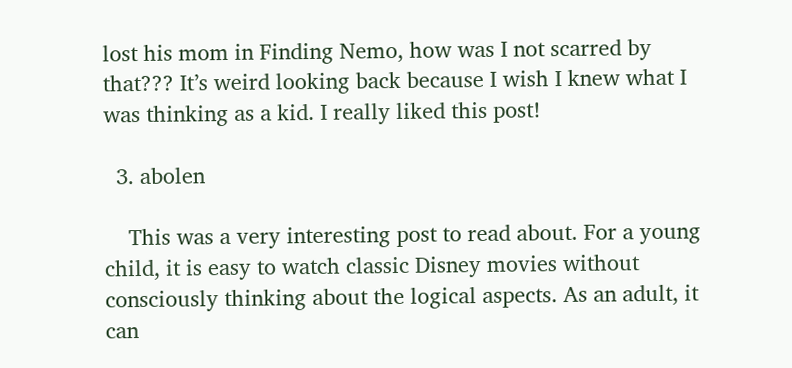lost his mom in Finding Nemo, how was I not scarred by that??? It’s weird looking back because I wish I knew what I was thinking as a kid. I really liked this post!

  3. abolen

    This was a very interesting post to read about. For a young child, it is easy to watch classic Disney movies without consciously thinking about the logical aspects. As an adult, it can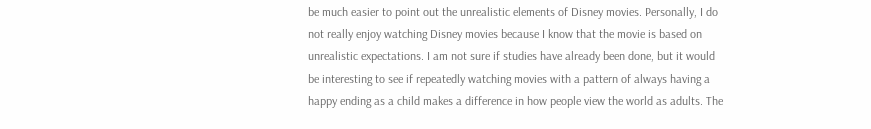be much easier to point out the unrealistic elements of Disney movies. Personally, I do not really enjoy watching Disney movies because I know that the movie is based on unrealistic expectations. I am not sure if studies have already been done, but it would be interesting to see if repeatedly watching movies with a pattern of always having a happy ending as a child makes a difference in how people view the world as adults. The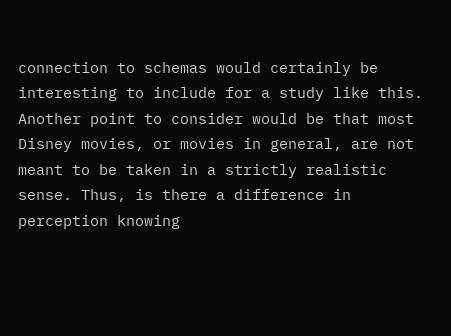connection to schemas would certainly be interesting to include for a study like this. Another point to consider would be that most Disney movies, or movies in general, are not meant to be taken in a strictly realistic sense. Thus, is there a difference in perception knowing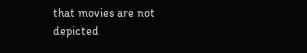that movies are not depicted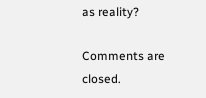as reality?

Comments are closed.